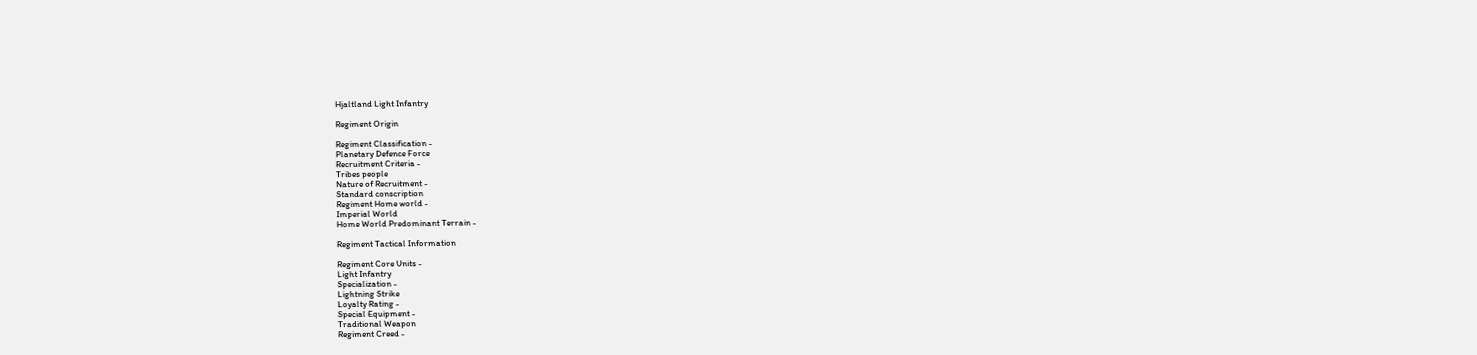Hjaltland Light Infantry

Regiment Origin

Regiment Classification -
Planetary Defence Force
Recruitment Criteria -
Tribes people
Nature of Recruitment -
Standard conscription
Regiment Home world -
Imperial World
Home World Predominant Terrain -

Regiment Tactical Information

Regiment Core Units -
Light Infantry
Specialization -
Lightning Strike
Loyalty Rating -
Special Equipment -
Traditional Weapon
Regiment Creed -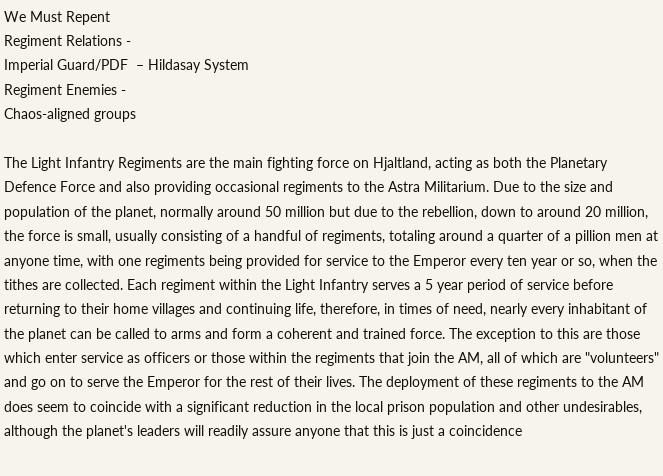We Must Repent
Regiment Relations -
Imperial Guard/PDF  – Hildasay System
Regiment Enemies -
Chaos-aligned groups

The Light Infantry Regiments are the main fighting force on Hjaltland, acting as both the Planetary Defence Force and also providing occasional regiments to the Astra Militarium. Due to the size and population of the planet, normally around 50 million but due to the rebellion, down to around 20 million, the force is small, usually consisting of a handful of regiments, totaling around a quarter of a pillion men at anyone time, with one regiments being provided for service to the Emperor every ten year or so, when the tithes are collected. Each regiment within the Light Infantry serves a 5 year period of service before returning to their home villages and continuing life, therefore, in times of need, nearly every inhabitant of the planet can be called to arms and form a coherent and trained force. The exception to this are those which enter service as officers or those within the regiments that join the AM, all of which are "volunteers" and go on to serve the Emperor for the rest of their lives. The deployment of these regiments to the AM does seem to coincide with a significant reduction in the local prison population and other undesirables, although the planet's leaders will readily assure anyone that this is just a coincidence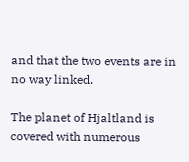and that the two events are in no way linked.

The planet of Hjaltland is covered with numerous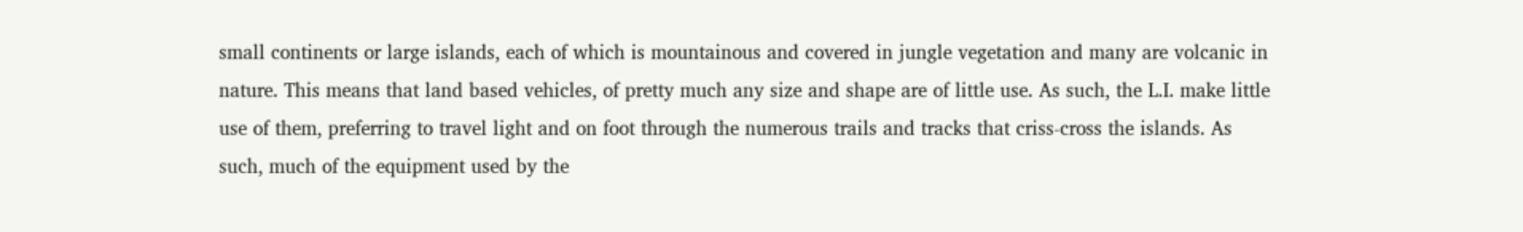small continents or large islands, each of which is mountainous and covered in jungle vegetation and many are volcanic in nature. This means that land based vehicles, of pretty much any size and shape are of little use. As such, the L.I. make little use of them, preferring to travel light and on foot through the numerous trails and tracks that criss-cross the islands. As such, much of the equipment used by the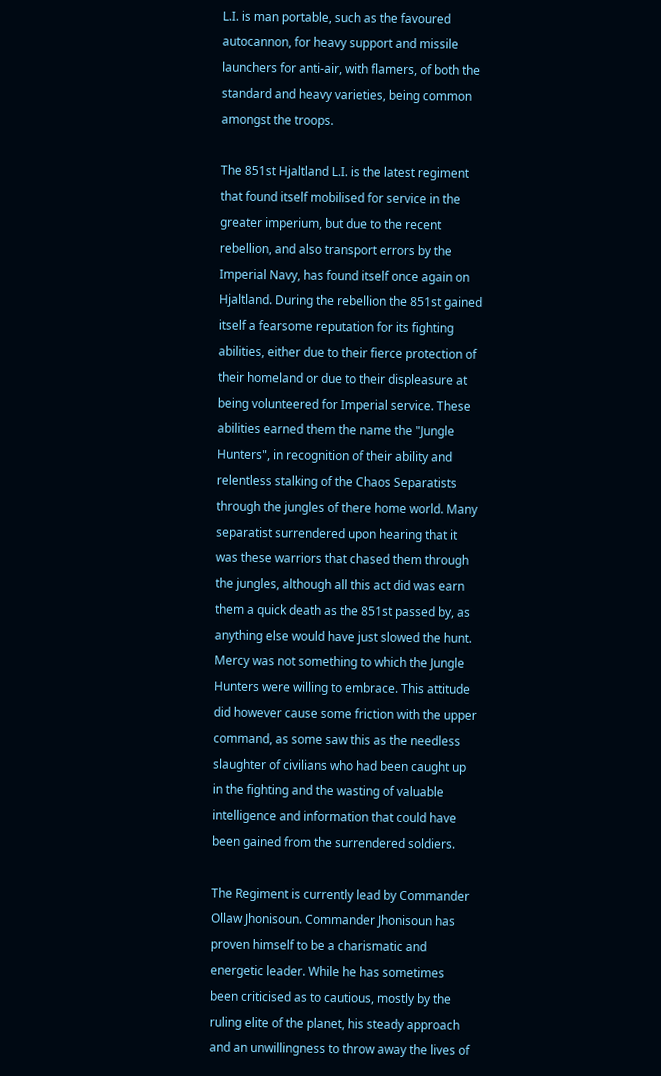L.I. is man portable, such as the favoured autocannon, for heavy support and missile launchers for anti-air, with flamers, of both the standard and heavy varieties, being common amongst the troops.

The 851st Hjaltland L.I. is the latest regiment that found itself mobilised for service in the greater imperium, but due to the recent rebellion, and also transport errors by the Imperial Navy, has found itself once again on Hjaltland. During the rebellion the 851st gained itself a fearsome reputation for its fighting abilities, either due to their fierce protection of their homeland or due to their displeasure at being volunteered for Imperial service. These abilities earned them the name the "Jungle Hunters", in recognition of their ability and relentless stalking of the Chaos Separatists through the jungles of there home world. Many separatist surrendered upon hearing that it was these warriors that chased them through the jungles, although all this act did was earn them a quick death as the 851st passed by, as anything else would have just slowed the hunt. Mercy was not something to which the Jungle Hunters were willing to embrace. This attitude did however cause some friction with the upper command, as some saw this as the needless slaughter of civilians who had been caught up in the fighting and the wasting of valuable intelligence and information that could have been gained from the surrendered soldiers.

The Regiment is currently lead by Commander Ollaw Jhonisoun. Commander Jhonisoun has proven himself to be a charismatic and energetic leader. While he has sometimes been criticised as to cautious, mostly by the ruling elite of the planet, his steady approach and an unwillingness to throw away the lives of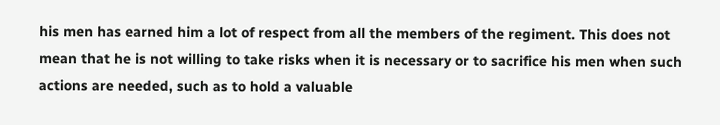his men has earned him a lot of respect from all the members of the regiment. This does not mean that he is not willing to take risks when it is necessary or to sacrifice his men when such actions are needed, such as to hold a valuable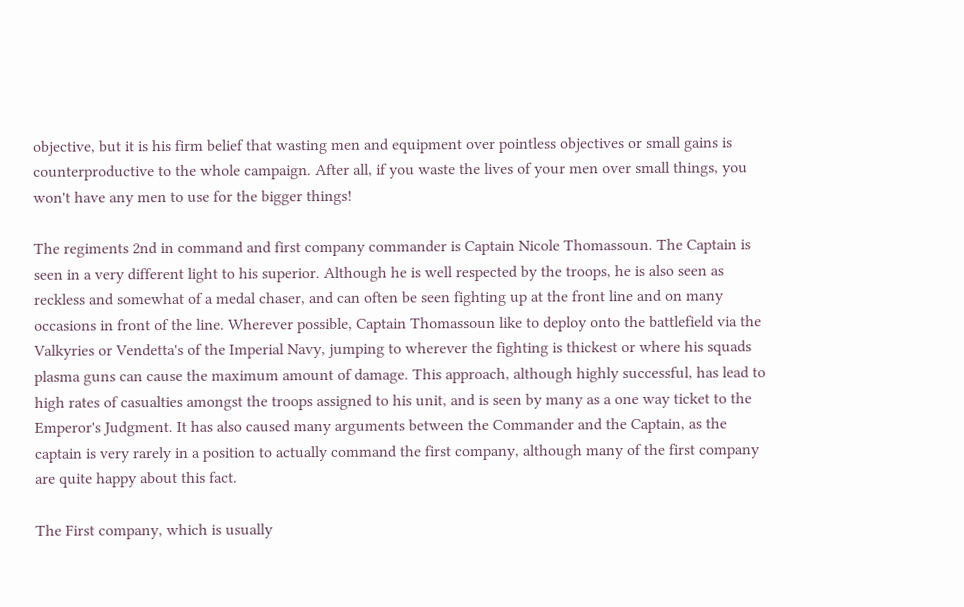objective, but it is his firm belief that wasting men and equipment over pointless objectives or small gains is counterproductive to the whole campaign. After all, if you waste the lives of your men over small things, you won't have any men to use for the bigger things!

The regiments 2nd in command and first company commander is Captain Nicole Thomassoun. The Captain is seen in a very different light to his superior. Although he is well respected by the troops, he is also seen as reckless and somewhat of a medal chaser, and can often be seen fighting up at the front line and on many occasions in front of the line. Wherever possible, Captain Thomassoun like to deploy onto the battlefield via the Valkyries or Vendetta's of the Imperial Navy, jumping to wherever the fighting is thickest or where his squads plasma guns can cause the maximum amount of damage. This approach, although highly successful, has lead to high rates of casualties amongst the troops assigned to his unit, and is seen by many as a one way ticket to the Emperor's Judgment. It has also caused many arguments between the Commander and the Captain, as the captain is very rarely in a position to actually command the first company, although many of the first company are quite happy about this fact.

The First company, which is usually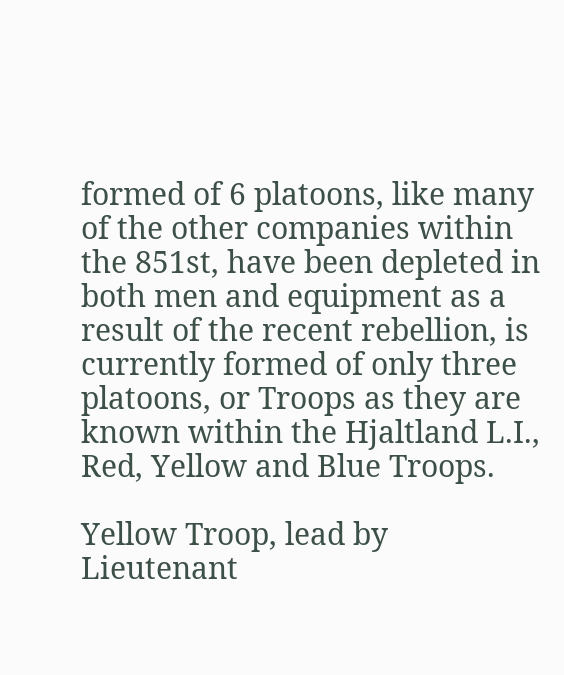formed of 6 platoons, like many of the other companies within the 851st, have been depleted in both men and equipment as a result of the recent rebellion, is currently formed of only three platoons, or Troops as they are known within the Hjaltland L.I., Red, Yellow and Blue Troops.

Yellow Troop, lead by Lieutenant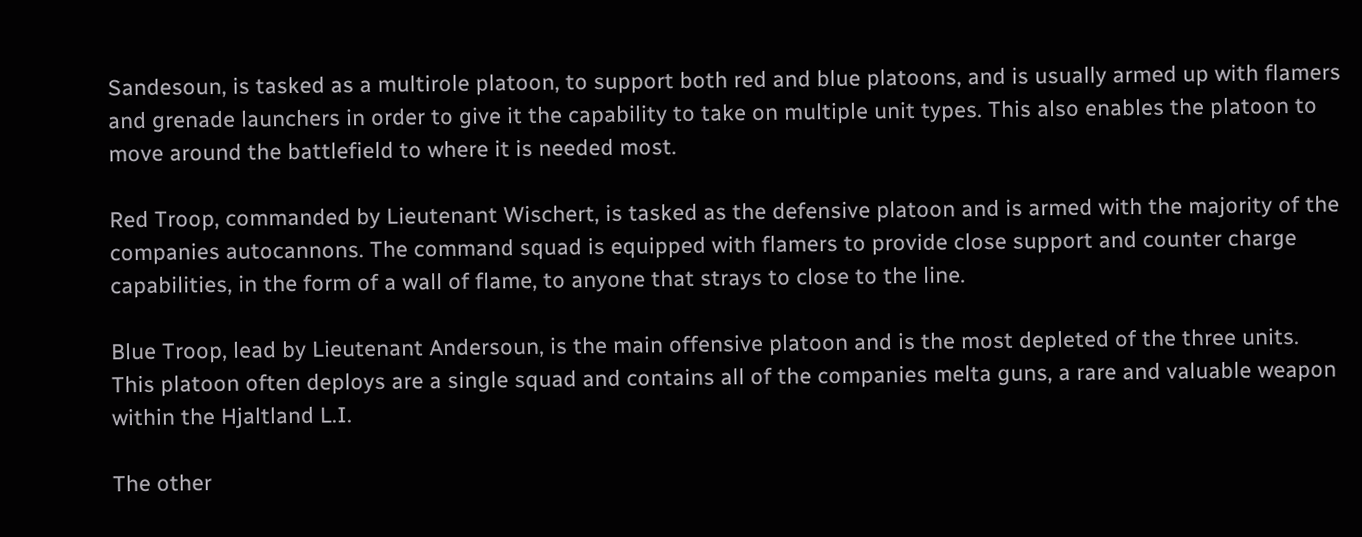Sandesoun, is tasked as a multirole platoon, to support both red and blue platoons, and is usually armed up with flamers and grenade launchers in order to give it the capability to take on multiple unit types. This also enables the platoon to move around the battlefield to where it is needed most.

Red Troop, commanded by Lieutenant Wischert, is tasked as the defensive platoon and is armed with the majority of the companies autocannons. The command squad is equipped with flamers to provide close support and counter charge capabilities, in the form of a wall of flame, to anyone that strays to close to the line.

Blue Troop, lead by Lieutenant Andersoun, is the main offensive platoon and is the most depleted of the three units. This platoon often deploys are a single squad and contains all of the companies melta guns, a rare and valuable weapon within the Hjaltland L.I.

The other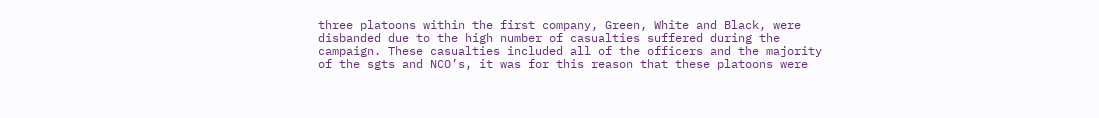three platoons within the first company, Green, White and Black, were disbanded due to the high number of casualties suffered during the campaign. These casualties included all of the officers and the majority of the sgts and NCO’s, it was for this reason that these platoons were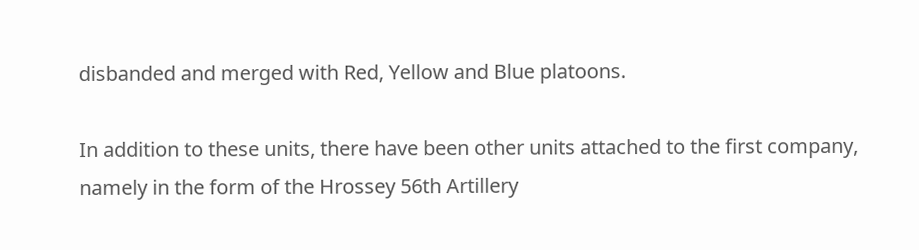disbanded and merged with Red, Yellow and Blue platoons.

In addition to these units, there have been other units attached to the first company, namely in the form of the Hrossey 56th Artillery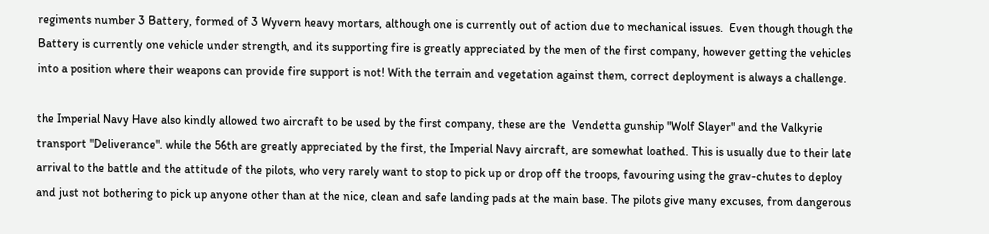regiments number 3 Battery, formed of 3 Wyvern heavy mortars, although one is currently out of action due to mechanical issues.  Even though though the Battery is currently one vehicle under strength, and its supporting fire is greatly appreciated by the men of the first company, however getting the vehicles into a position where their weapons can provide fire support is not! With the terrain and vegetation against them, correct deployment is always a challenge.

the Imperial Navy Have also kindly allowed two aircraft to be used by the first company, these are the  Vendetta gunship "Wolf Slayer" and the Valkyrie transport "Deliverance". while the 56th are greatly appreciated by the first, the Imperial Navy aircraft, are somewhat loathed. This is usually due to their late arrival to the battle and the attitude of the pilots, who very rarely want to stop to pick up or drop off the troops, favouring using the grav-chutes to deploy and just not bothering to pick up anyone other than at the nice, clean and safe landing pads at the main base. The pilots give many excuses, from dangerous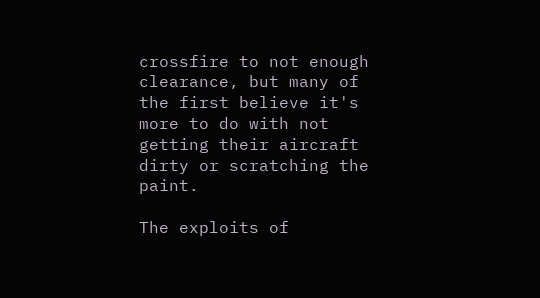crossfire to not enough clearance, but many of the first believe it's more to do with not getting their aircraft dirty or scratching the paint.

The exploits of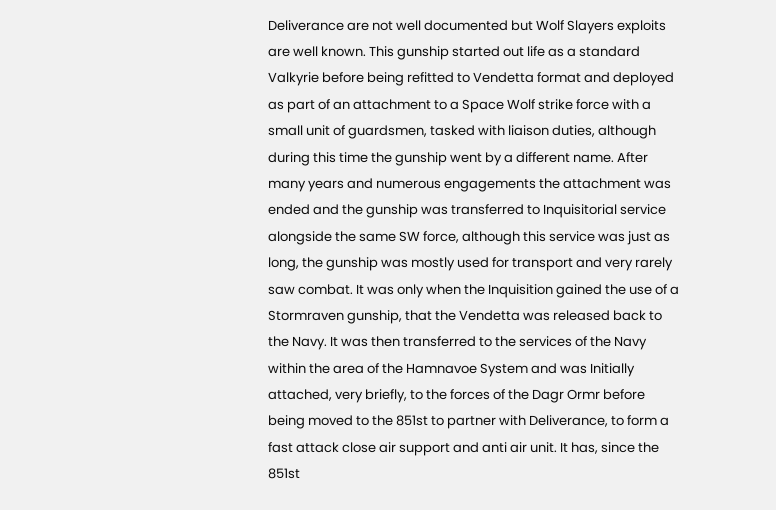Deliverance are not well documented but Wolf Slayers exploits are well known. This gunship started out life as a standard Valkyrie before being refitted to Vendetta format and deployed as part of an attachment to a Space Wolf strike force with a small unit of guardsmen, tasked with liaison duties, although during this time the gunship went by a different name. After many years and numerous engagements the attachment was ended and the gunship was transferred to Inquisitorial service alongside the same SW force, although this service was just as long, the gunship was mostly used for transport and very rarely saw combat. It was only when the Inquisition gained the use of a Stormraven gunship, that the Vendetta was released back to the Navy. It was then transferred to the services of the Navy within the area of the Hamnavoe System and was Initially attached, very briefly, to the forces of the Dagr Ormr before being moved to the 851st to partner with Deliverance, to form a fast attack close air support and anti air unit. It has, since the 851st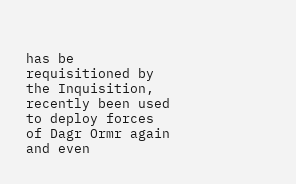has be requisitioned by the Inquisition, recently been used to deploy forces of Dagr Ormr again and even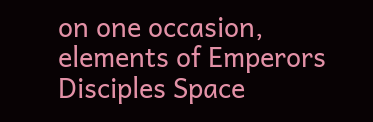on one occasion, elements of Emperors Disciples Space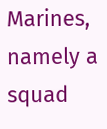Marines, namely a squad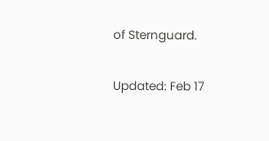of Sternguard.

Updated: Feb 17